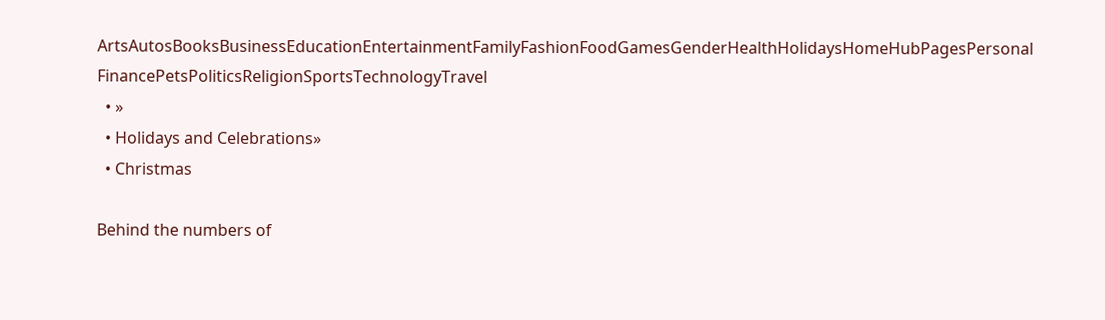ArtsAutosBooksBusinessEducationEntertainmentFamilyFashionFoodGamesGenderHealthHolidaysHomeHubPagesPersonal FinancePetsPoliticsReligionSportsTechnologyTravel
  • »
  • Holidays and Celebrations»
  • Christmas

Behind the numbers of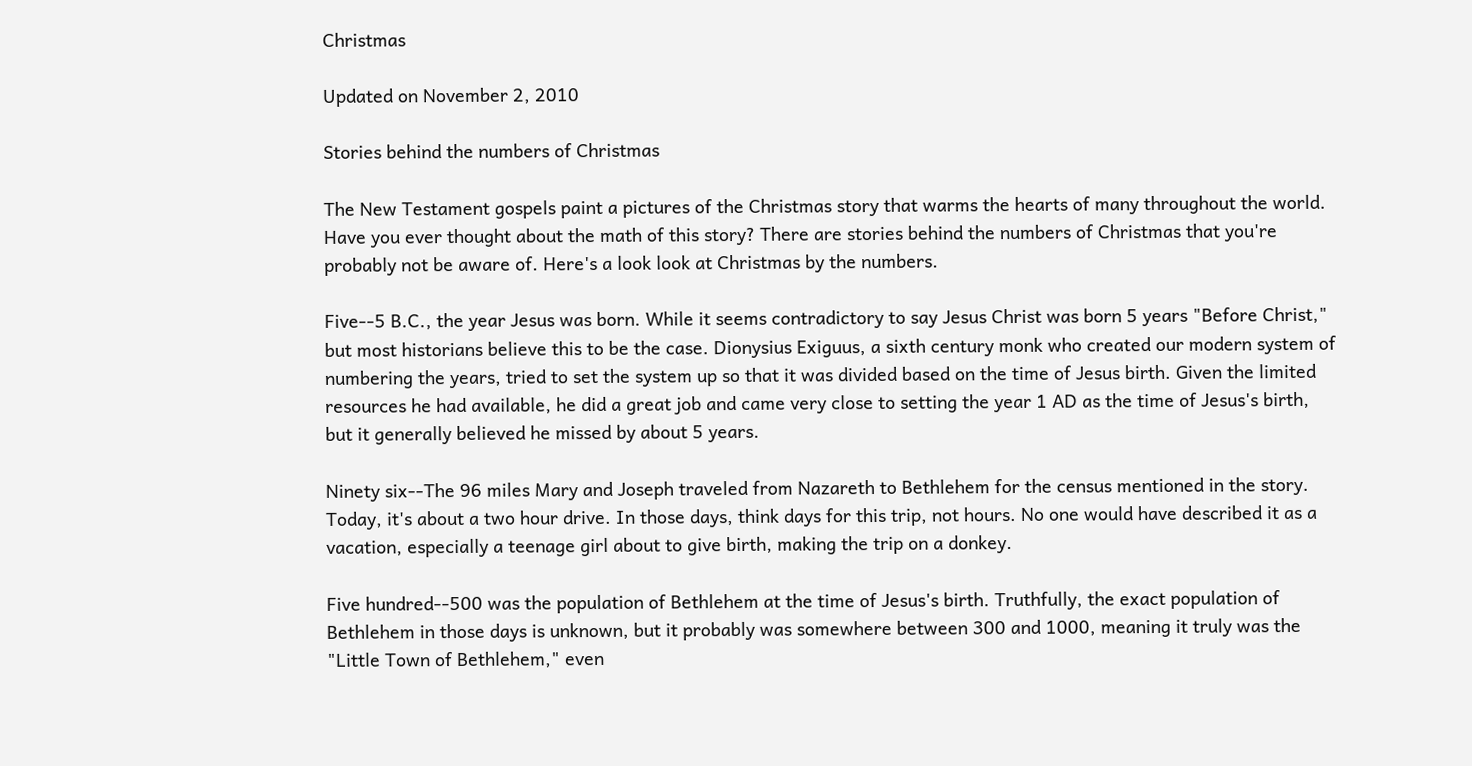Christmas

Updated on November 2, 2010

Stories behind the numbers of Christmas

The New Testament gospels paint a pictures of the Christmas story that warms the hearts of many throughout the world. Have you ever thought about the math of this story? There are stories behind the numbers of Christmas that you're probably not be aware of. Here's a look look at Christmas by the numbers.

Five--5 B.C., the year Jesus was born. While it seems contradictory to say Jesus Christ was born 5 years "Before Christ," but most historians believe this to be the case. Dionysius Exiguus, a sixth century monk who created our modern system of numbering the years, tried to set the system up so that it was divided based on the time of Jesus birth. Given the limited resources he had available, he did a great job and came very close to setting the year 1 AD as the time of Jesus's birth, but it generally believed he missed by about 5 years.

Ninety six--The 96 miles Mary and Joseph traveled from Nazareth to Bethlehem for the census mentioned in the story. Today, it's about a two hour drive. In those days, think days for this trip, not hours. No one would have described it as a vacation, especially a teenage girl about to give birth, making the trip on a donkey.

Five hundred--500 was the population of Bethlehem at the time of Jesus's birth. Truthfully, the exact population of Bethlehem in those days is unknown, but it probably was somewhere between 300 and 1000, meaning it truly was the "Little Town of Bethlehem," even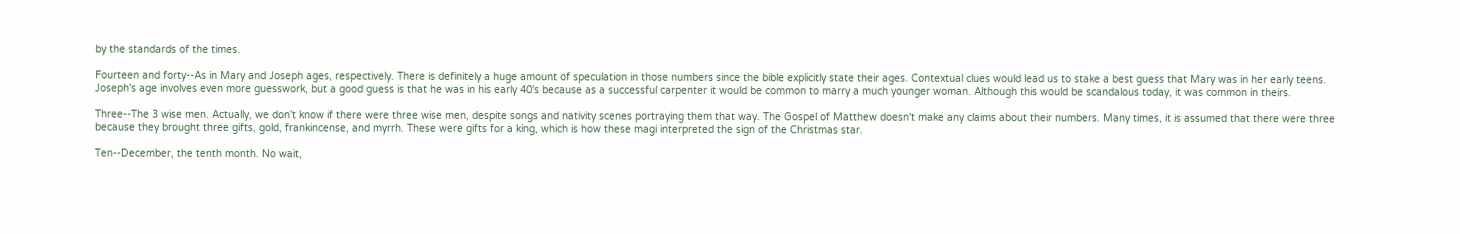by the standards of the times.

Fourteen and forty--As in Mary and Joseph ages, respectively. There is definitely a huge amount of speculation in those numbers since the bible explicitly state their ages. Contextual clues would lead us to stake a best guess that Mary was in her early teens. Joseph's age involves even more guesswork, but a good guess is that he was in his early 40's because as a successful carpenter it would be common to marry a much younger woman. Although this would be scandalous today, it was common in theirs.

Three--The 3 wise men. Actually, we don't know if there were three wise men, despite songs and nativity scenes portraying them that way. The Gospel of Matthew doesn't make any claims about their numbers. Many times, it is assumed that there were three because they brought three gifts, gold, frankincense, and myrrh. These were gifts for a king, which is how these magi interpreted the sign of the Christmas star.

Ten--December, the tenth month. No wait,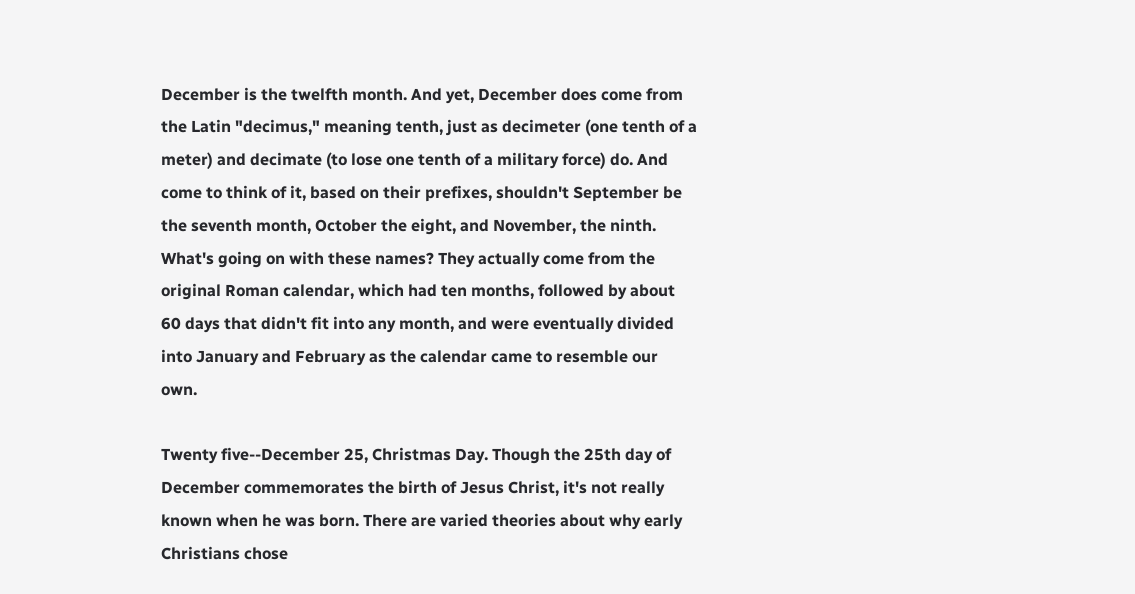December is the twelfth month. And yet, December does come from the Latin "decimus," meaning tenth, just as decimeter (one tenth of a meter) and decimate (to lose one tenth of a military force) do. And come to think of it, based on their prefixes, shouldn't September be the seventh month, October the eight, and November, the ninth. What's going on with these names? They actually come from the original Roman calendar, which had ten months, followed by about 60 days that didn't fit into any month, and were eventually divided into January and February as the calendar came to resemble our own.

Twenty five--December 25, Christmas Day. Though the 25th day of December commemorates the birth of Jesus Christ, it's not really known when he was born. There are varied theories about why early Christians chose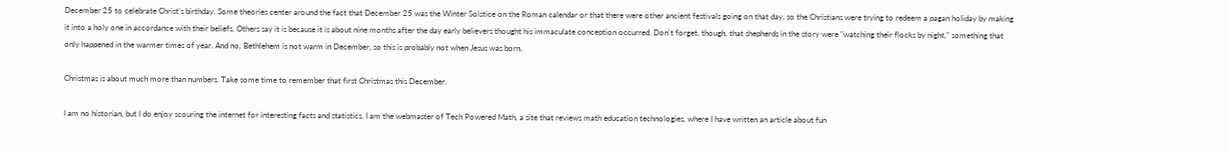December 25 to celebrate Christ's birthday. Some theories center around the fact that December 25 was the Winter Solstice on the Roman calendar or that there were other ancient festivals going on that day, so the Christians were trying to redeem a pagan holiday by making it into a holy one in accordance with their beliefs. Others say it is because it is about nine months after the day early believers thought his immaculate conception occurred. Don't forget, though, that shepherds in the story were "watching their flocks by night," something that only happened in the warmer times of year. And no, Bethlehem is not warm in December, so this is probably not when Jesus was born.

Christmas is about much more than numbers. Take some time to remember that first Christmas this December.

I am no historian, but I do enjoy scouring the internet for interesting facts and statistics. I am the webmaster of Tech Powered Math, a site that reviews math education technologies, where I have written an article about fun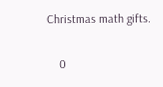Christmas math gifts.


    0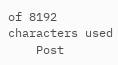of 8192 characters used
    Post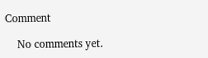Comment

    No comments yet.